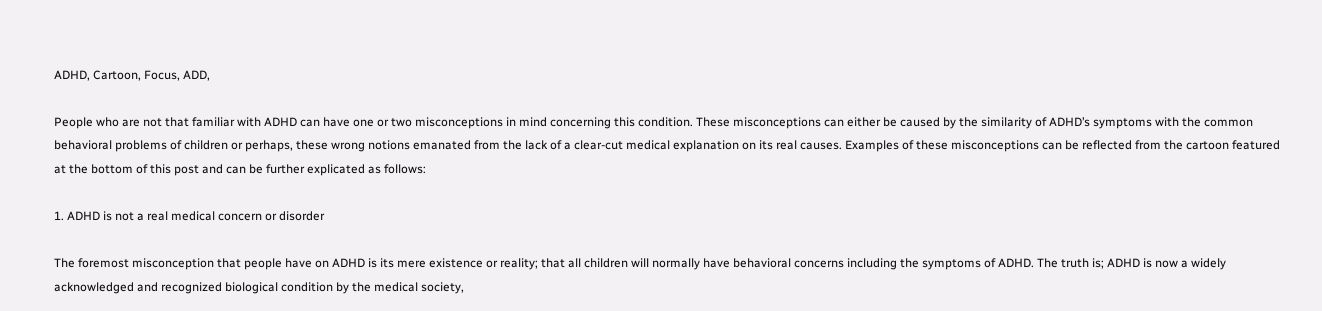ADHD, Cartoon, Focus, ADD,

People who are not that familiar with ADHD can have one or two misconceptions in mind concerning this condition. These misconceptions can either be caused by the similarity of ADHD’s symptoms with the common behavioral problems of children or perhaps, these wrong notions emanated from the lack of a clear-cut medical explanation on its real causes. Examples of these misconceptions can be reflected from the cartoon featured at the bottom of this post and can be further explicated as follows:

1. ADHD is not a real medical concern or disorder

The foremost misconception that people have on ADHD is its mere existence or reality; that all children will normally have behavioral concerns including the symptoms of ADHD. The truth is; ADHD is now a widely acknowledged and recognized biological condition by the medical society,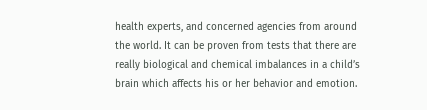health experts, and concerned agencies from around the world. It can be proven from tests that there are really biological and chemical imbalances in a child’s brain which affects his or her behavior and emotion.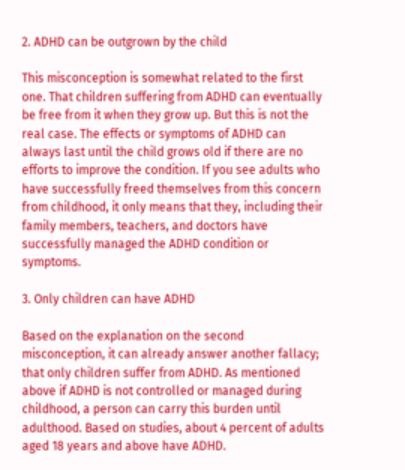2. ADHD can be outgrown by the child

This misconception is somewhat related to the first one. That children suffering from ADHD can eventually be free from it when they grow up. But this is not the real case. The effects or symptoms of ADHD can always last until the child grows old if there are no efforts to improve the condition. If you see adults who have successfully freed themselves from this concern from childhood, it only means that they, including their family members, teachers, and doctors have successfully managed the ADHD condition or symptoms.

3. Only children can have ADHD

Based on the explanation on the second misconception, it can already answer another fallacy; that only children suffer from ADHD. As mentioned above if ADHD is not controlled or managed during childhood, a person can carry this burden until adulthood. Based on studies, about 4 percent of adults aged 18 years and above have ADHD.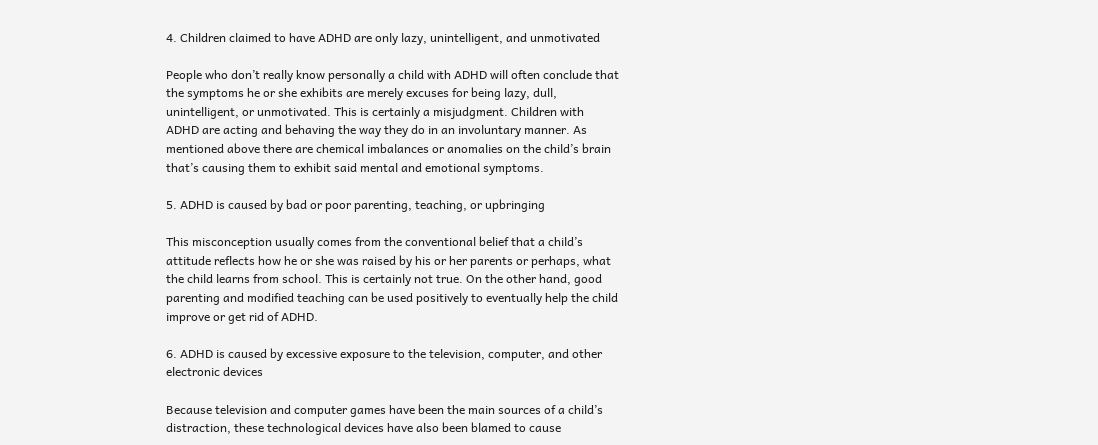4. Children claimed to have ADHD are only lazy, unintelligent, and unmotivated

People who don’t really know personally a child with ADHD will often conclude that the symptoms he or she exhibits are merely excuses for being lazy, dull, unintelligent, or unmotivated. This is certainly a misjudgment. Children with ADHD are acting and behaving the way they do in an involuntary manner. As mentioned above there are chemical imbalances or anomalies on the child’s brain that’s causing them to exhibit said mental and emotional symptoms.

5. ADHD is caused by bad or poor parenting, teaching, or upbringing

This misconception usually comes from the conventional belief that a child’s attitude reflects how he or she was raised by his or her parents or perhaps, what the child learns from school. This is certainly not true. On the other hand, good parenting and modified teaching can be used positively to eventually help the child improve or get rid of ADHD.

6. ADHD is caused by excessive exposure to the television, computer, and other electronic devices

Because television and computer games have been the main sources of a child’s distraction, these technological devices have also been blamed to cause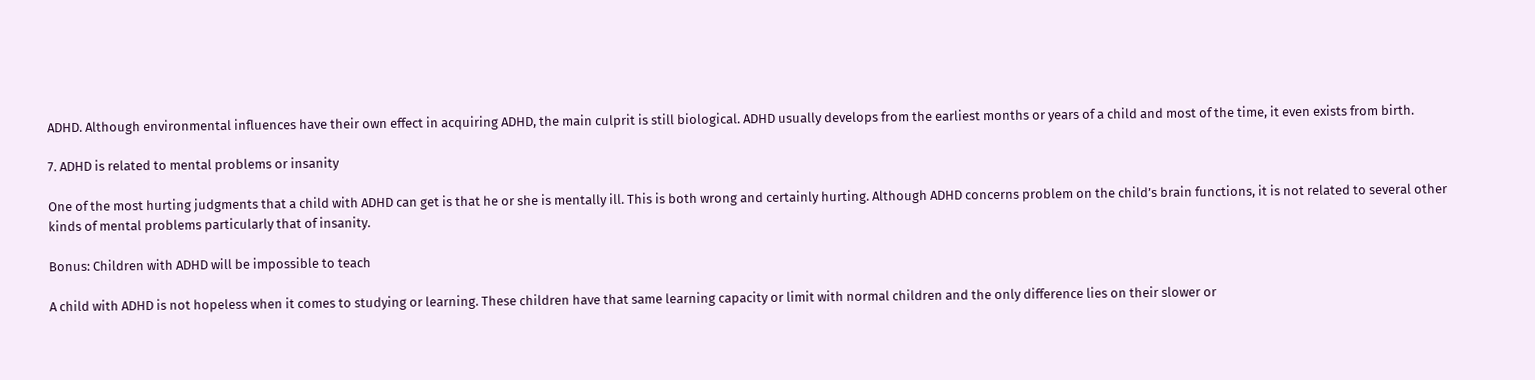ADHD. Although environmental influences have their own effect in acquiring ADHD, the main culprit is still biological. ADHD usually develops from the earliest months or years of a child and most of the time, it even exists from birth.

7. ADHD is related to mental problems or insanity

One of the most hurting judgments that a child with ADHD can get is that he or she is mentally ill. This is both wrong and certainly hurting. Although ADHD concerns problem on the child’s brain functions, it is not related to several other kinds of mental problems particularly that of insanity.

Bonus: Children with ADHD will be impossible to teach

A child with ADHD is not hopeless when it comes to studying or learning. These children have that same learning capacity or limit with normal children and the only difference lies on their slower or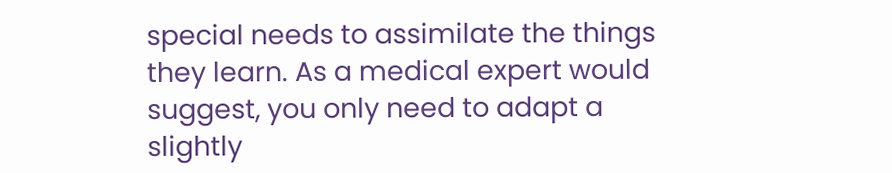special needs to assimilate the things they learn. As a medical expert would suggest, you only need to adapt a slightly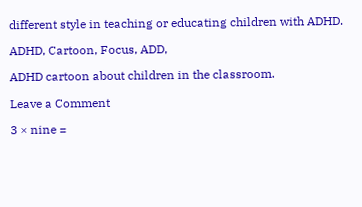different style in teaching or educating children with ADHD.

ADHD, Cartoon, Focus, ADD,

ADHD cartoon about children in the classroom.

Leave a Comment

3 × nine =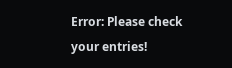Error: Please check your entries!